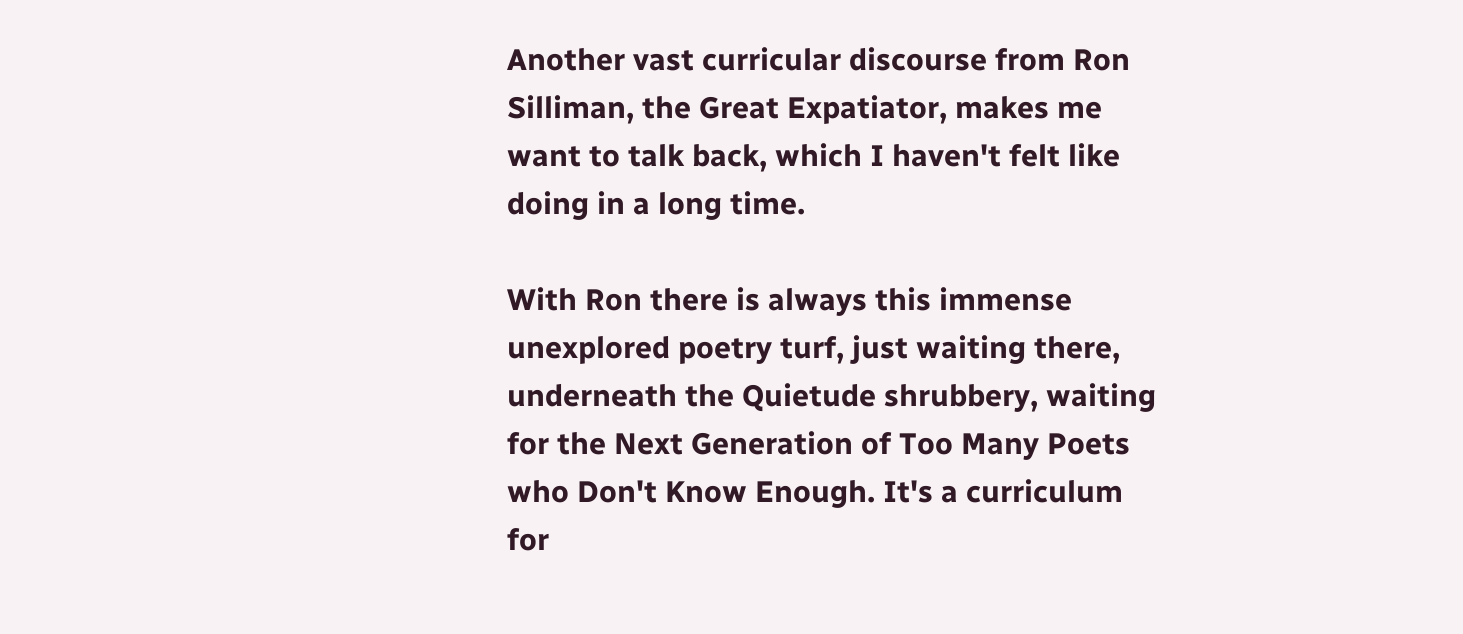Another vast curricular discourse from Ron Silliman, the Great Expatiator, makes me want to talk back, which I haven't felt like doing in a long time.

With Ron there is always this immense unexplored poetry turf, just waiting there, underneath the Quietude shrubbery, waiting for the Next Generation of Too Many Poets who Don't Know Enough. It's a curriculum for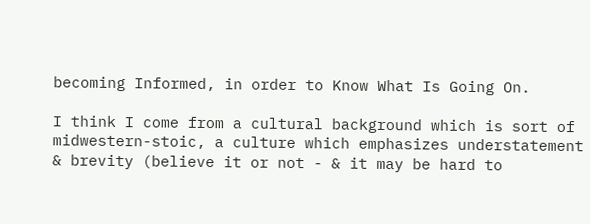becoming Informed, in order to Know What Is Going On.

I think I come from a cultural background which is sort of midwestern-stoic, a culture which emphasizes understatement & brevity (believe it or not - & it may be hard to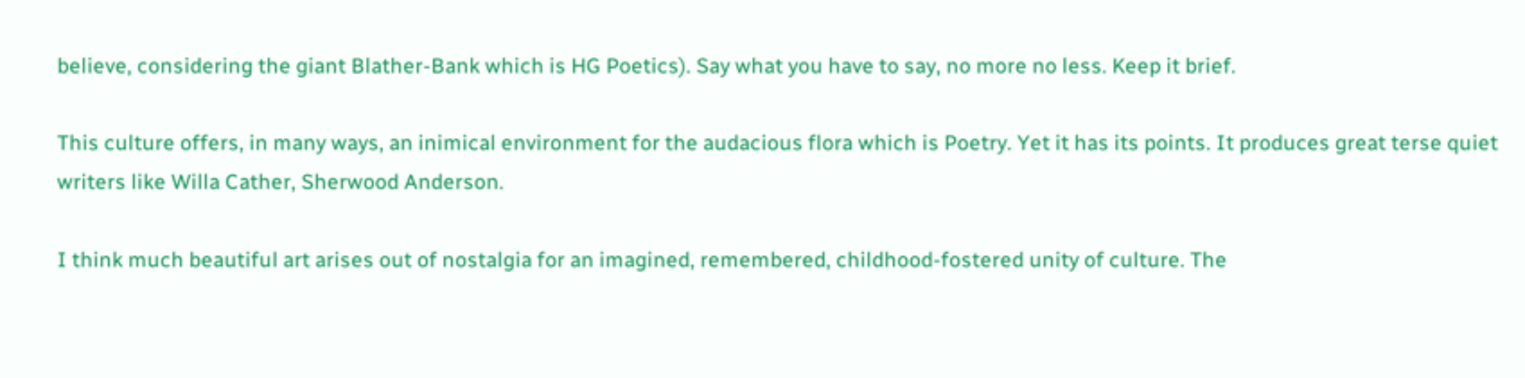believe, considering the giant Blather-Bank which is HG Poetics). Say what you have to say, no more no less. Keep it brief.

This culture offers, in many ways, an inimical environment for the audacious flora which is Poetry. Yet it has its points. It produces great terse quiet writers like Willa Cather, Sherwood Anderson.

I think much beautiful art arises out of nostalgia for an imagined, remembered, childhood-fostered unity of culture. The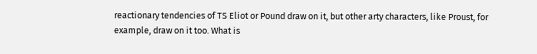reactionary tendencies of TS Eliot or Pound draw on it, but other arty characters, like Proust, for example, draw on it too. What is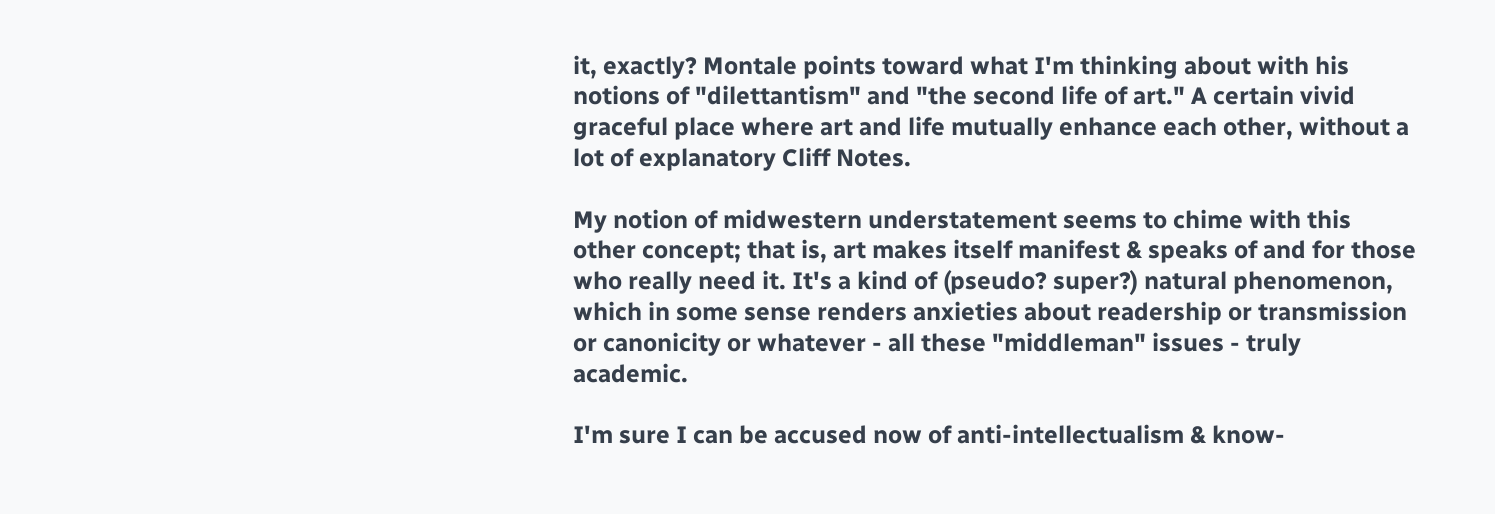it, exactly? Montale points toward what I'm thinking about with his notions of "dilettantism" and "the second life of art." A certain vivid graceful place where art and life mutually enhance each other, without a lot of explanatory Cliff Notes.

My notion of midwestern understatement seems to chime with this other concept; that is, art makes itself manifest & speaks of and for those who really need it. It's a kind of (pseudo? super?) natural phenomenon, which in some sense renders anxieties about readership or transmission or canonicity or whatever - all these "middleman" issues - truly academic.

I'm sure I can be accused now of anti-intellectualism & know-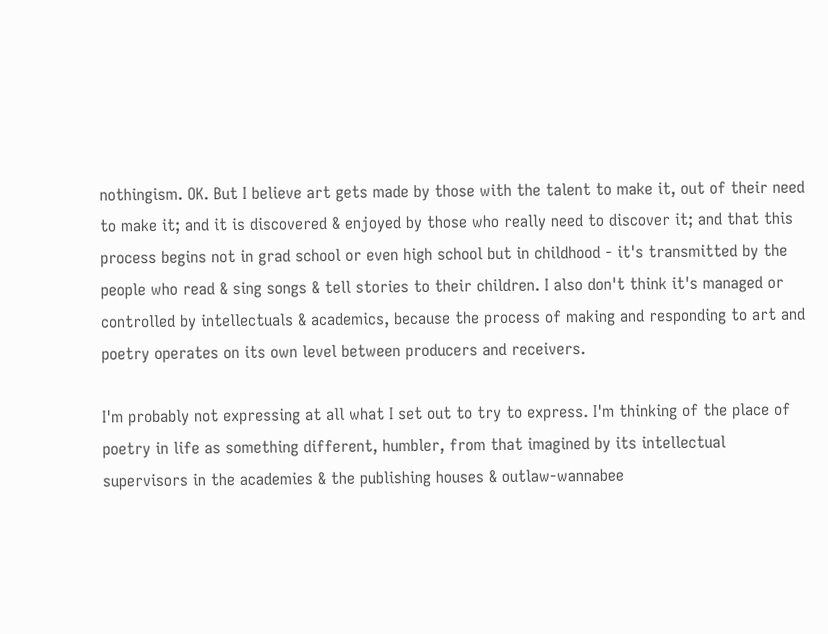nothingism. OK. But I believe art gets made by those with the talent to make it, out of their need to make it; and it is discovered & enjoyed by those who really need to discover it; and that this process begins not in grad school or even high school but in childhood - it's transmitted by the people who read & sing songs & tell stories to their children. I also don't think it's managed or controlled by intellectuals & academics, because the process of making and responding to art and poetry operates on its own level between producers and receivers.

I'm probably not expressing at all what I set out to try to express. I'm thinking of the place of poetry in life as something different, humbler, from that imagined by its intellectual supervisors in the academies & the publishing houses & outlaw-wannabee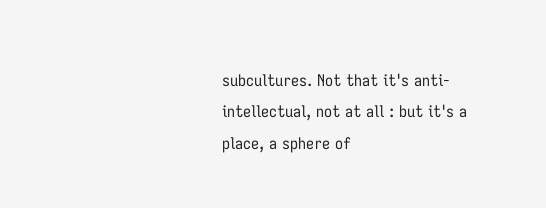subcultures. Not that it's anti-intellectual, not at all : but it's a place, a sphere of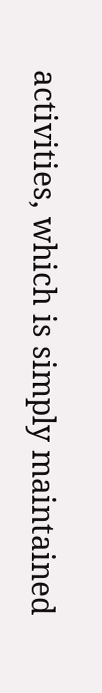activities, which is simply maintained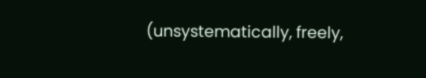(unsystematically, freely,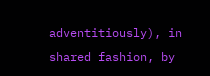adventitiously), in shared fashion, by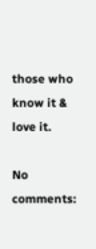those who know it & love it.

No comments: